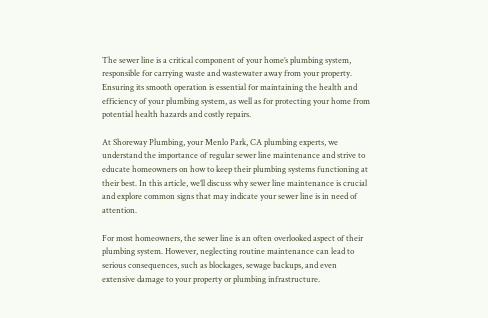The sewer line is a critical component of your home’s plumbing system, responsible for carrying waste and wastewater away from your property. Ensuring its smooth operation is essential for maintaining the health and efficiency of your plumbing system, as well as for protecting your home from potential health hazards and costly repairs.

At Shoreway Plumbing, your Menlo Park, CA plumbing experts, we understand the importance of regular sewer line maintenance and strive to educate homeowners on how to keep their plumbing systems functioning at their best. In this article, we’ll discuss why sewer line maintenance is crucial and explore common signs that may indicate your sewer line is in need of attention.

For most homeowners, the sewer line is an often overlooked aspect of their plumbing system. However, neglecting routine maintenance can lead to serious consequences, such as blockages, sewage backups, and even extensive damage to your property or plumbing infrastructure.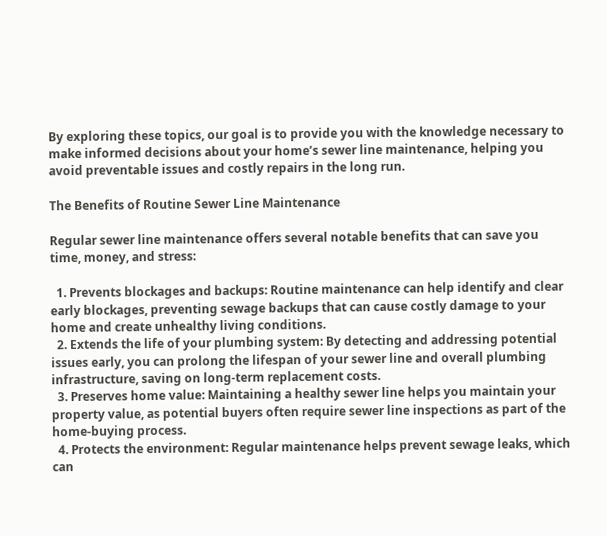By exploring these topics, our goal is to provide you with the knowledge necessary to make informed decisions about your home’s sewer line maintenance, helping you avoid preventable issues and costly repairs in the long run.

The Benefits of Routine Sewer Line Maintenance

Regular sewer line maintenance offers several notable benefits that can save you time, money, and stress:

  1. Prevents blockages and backups: Routine maintenance can help identify and clear early blockages, preventing sewage backups that can cause costly damage to your home and create unhealthy living conditions.
  2. Extends the life of your plumbing system: By detecting and addressing potential issues early, you can prolong the lifespan of your sewer line and overall plumbing infrastructure, saving on long-term replacement costs.
  3. Preserves home value: Maintaining a healthy sewer line helps you maintain your property value, as potential buyers often require sewer line inspections as part of the home-buying process.
  4. Protects the environment: Regular maintenance helps prevent sewage leaks, which can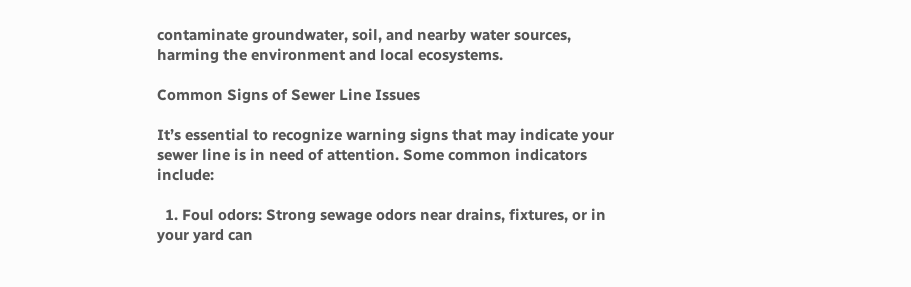contaminate groundwater, soil, and nearby water sources, harming the environment and local ecosystems.

Common Signs of Sewer Line Issues

It’s essential to recognize warning signs that may indicate your sewer line is in need of attention. Some common indicators include:

  1. Foul odors: Strong sewage odors near drains, fixtures, or in your yard can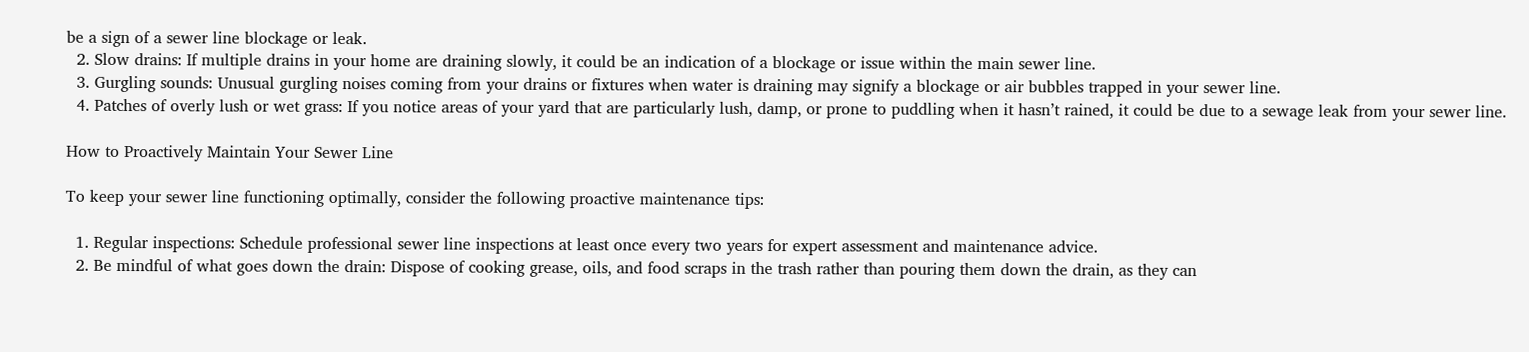be a sign of a sewer line blockage or leak.
  2. Slow drains: If multiple drains in your home are draining slowly, it could be an indication of a blockage or issue within the main sewer line.
  3. Gurgling sounds: Unusual gurgling noises coming from your drains or fixtures when water is draining may signify a blockage or air bubbles trapped in your sewer line.
  4. Patches of overly lush or wet grass: If you notice areas of your yard that are particularly lush, damp, or prone to puddling when it hasn’t rained, it could be due to a sewage leak from your sewer line.

How to Proactively Maintain Your Sewer Line

To keep your sewer line functioning optimally, consider the following proactive maintenance tips:

  1. Regular inspections: Schedule professional sewer line inspections at least once every two years for expert assessment and maintenance advice.
  2. Be mindful of what goes down the drain: Dispose of cooking grease, oils, and food scraps in the trash rather than pouring them down the drain, as they can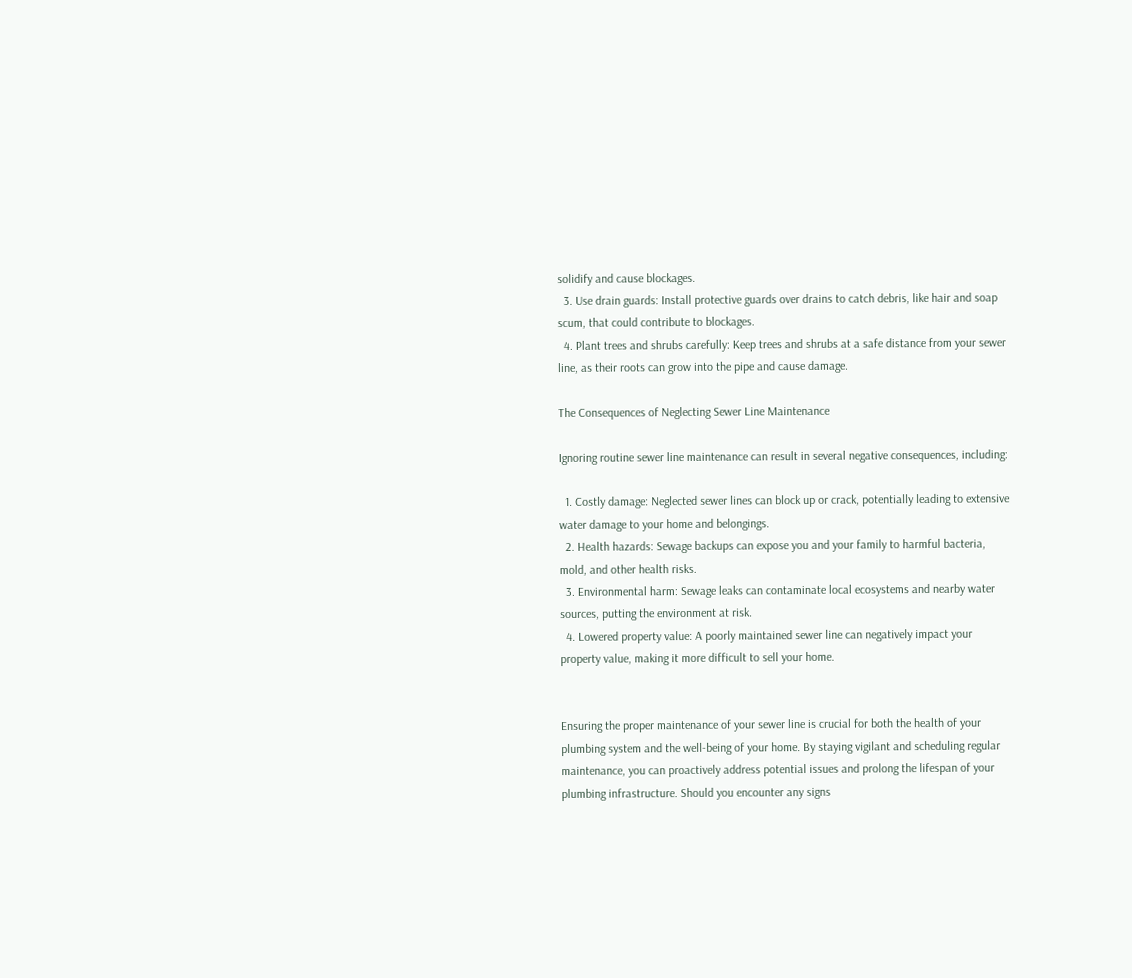solidify and cause blockages.
  3. Use drain guards: Install protective guards over drains to catch debris, like hair and soap scum, that could contribute to blockages.
  4. Plant trees and shrubs carefully: Keep trees and shrubs at a safe distance from your sewer line, as their roots can grow into the pipe and cause damage.

The Consequences of Neglecting Sewer Line Maintenance

Ignoring routine sewer line maintenance can result in several negative consequences, including:

  1. Costly damage: Neglected sewer lines can block up or crack, potentially leading to extensive water damage to your home and belongings.
  2. Health hazards: Sewage backups can expose you and your family to harmful bacteria, mold, and other health risks.
  3. Environmental harm: Sewage leaks can contaminate local ecosystems and nearby water sources, putting the environment at risk.
  4. Lowered property value: A poorly maintained sewer line can negatively impact your property value, making it more difficult to sell your home.


Ensuring the proper maintenance of your sewer line is crucial for both the health of your plumbing system and the well-being of your home. By staying vigilant and scheduling regular maintenance, you can proactively address potential issues and prolong the lifespan of your plumbing infrastructure. Should you encounter any signs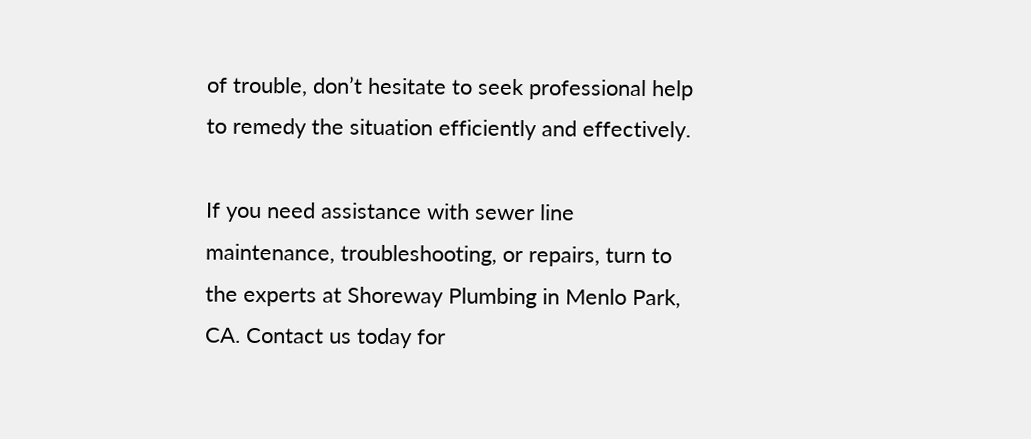of trouble, don’t hesitate to seek professional help to remedy the situation efficiently and effectively.

If you need assistance with sewer line maintenance, troubleshooting, or repairs, turn to the experts at Shoreway Plumbing in Menlo Park, CA. Contact us today for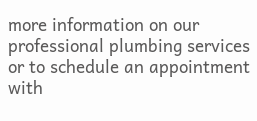more information on our professional plumbing services or to schedule an appointment with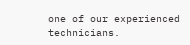one of our experienced technicians.